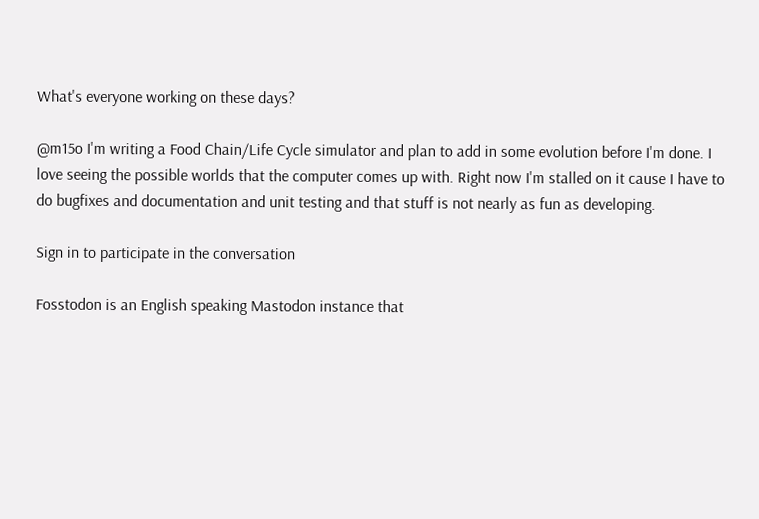What's everyone working on these days?

@m15o I'm writing a Food Chain/Life Cycle simulator and plan to add in some evolution before I'm done. I love seeing the possible worlds that the computer comes up with. Right now I'm stalled on it cause I have to do bugfixes and documentation and unit testing and that stuff is not nearly as fun as developing.

Sign in to participate in the conversation

Fosstodon is an English speaking Mastodon instance that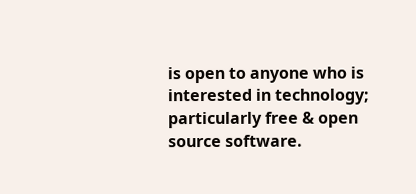is open to anyone who is interested in technology; particularly free & open source software.